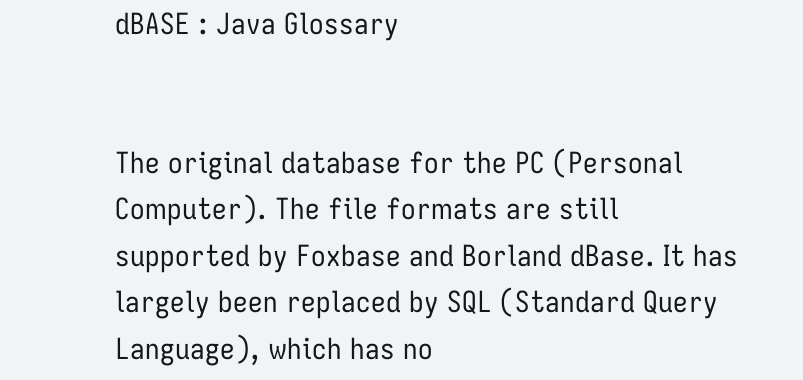dBASE : Java Glossary


The original database for the PC (Personal Computer). The file formats are still supported by Foxbase and Borland dBase. It has largely been replaced by SQL (Standard Query Language), which has no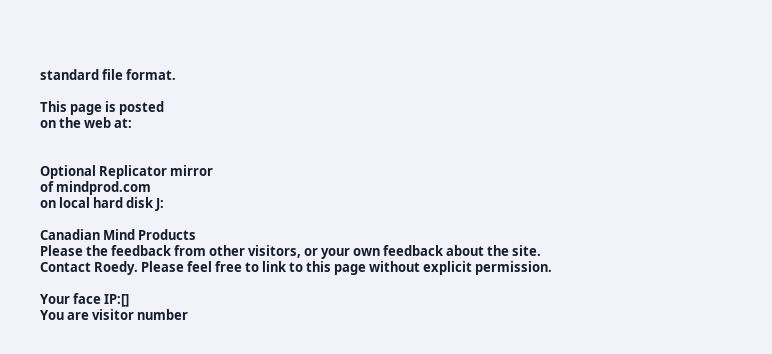standard file format.

This page is posted
on the web at:


Optional Replicator mirror
of mindprod.com
on local hard disk J:

Canadian Mind Products
Please the feedback from other visitors, or your own feedback about the site.
Contact Roedy. Please feel free to link to this page without explicit permission.

Your face IP:[]
You are visitor number